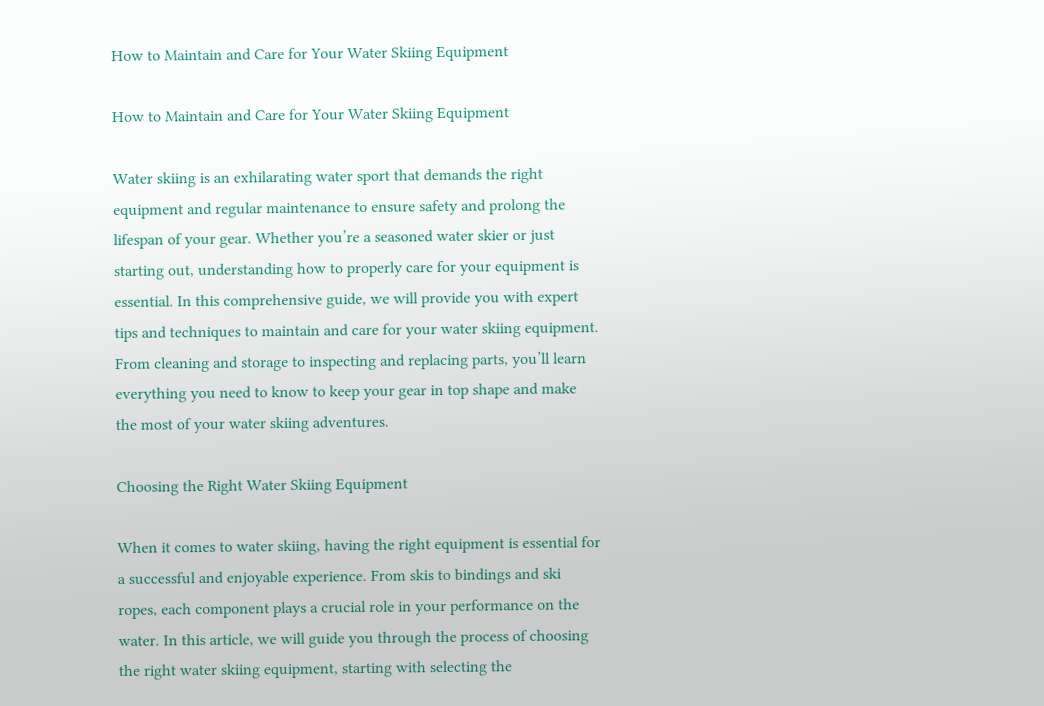How to Maintain and Care for Your Water Skiing Equipment

How to Maintain and Care for Your Water Skiing Equipment

Water skiing is an exhilarating water sport that demands the right equipment and regular maintenance to ensure safety and prolong the lifespan of your gear. Whether you’re a seasoned water skier or just starting out, understanding how to properly care for your equipment is essential. In this comprehensive guide, we will provide you with expert tips and techniques to maintain and care for your water skiing equipment. From cleaning and storage to inspecting and replacing parts, you’ll learn everything you need to know to keep your gear in top shape and make the most of your water skiing adventures.

Choosing the Right Water Skiing Equipment

When it comes to water skiing, having the right equipment is essential for a successful and enjoyable experience. From skis to bindings and ski ropes, each component plays a crucial role in your performance on the water. In this article, we will guide you through the process of choosing the right water skiing equipment, starting with selecting the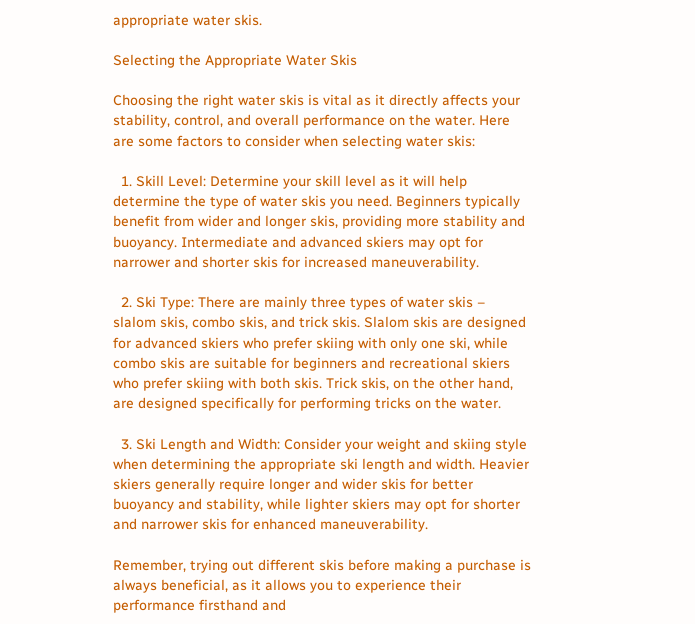appropriate water skis.

Selecting the Appropriate Water Skis

Choosing the right water skis is vital as it directly affects your stability, control, and overall performance on the water. Here are some factors to consider when selecting water skis:

  1. Skill Level: Determine your skill level as it will help determine the type of water skis you need. Beginners typically benefit from wider and longer skis, providing more stability and buoyancy. Intermediate and advanced skiers may opt for narrower and shorter skis for increased maneuverability.

  2. Ski Type: There are mainly three types of water skis – slalom skis, combo skis, and trick skis. Slalom skis are designed for advanced skiers who prefer skiing with only one ski, while combo skis are suitable for beginners and recreational skiers who prefer skiing with both skis. Trick skis, on the other hand, are designed specifically for performing tricks on the water.

  3. Ski Length and Width: Consider your weight and skiing style when determining the appropriate ski length and width. Heavier skiers generally require longer and wider skis for better buoyancy and stability, while lighter skiers may opt for shorter and narrower skis for enhanced maneuverability.

Remember, trying out different skis before making a purchase is always beneficial, as it allows you to experience their performance firsthand and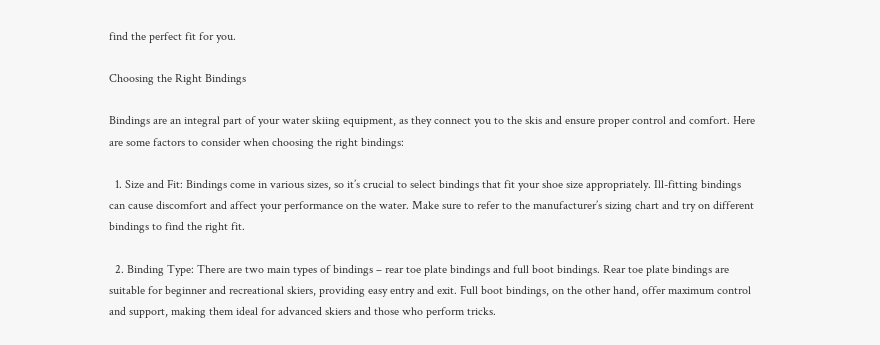find the perfect fit for you.

Choosing the Right Bindings

Bindings are an integral part of your water skiing equipment, as they connect you to the skis and ensure proper control and comfort. Here are some factors to consider when choosing the right bindings:

  1. Size and Fit: Bindings come in various sizes, so it’s crucial to select bindings that fit your shoe size appropriately. Ill-fitting bindings can cause discomfort and affect your performance on the water. Make sure to refer to the manufacturer’s sizing chart and try on different bindings to find the right fit.

  2. Binding Type: There are two main types of bindings – rear toe plate bindings and full boot bindings. Rear toe plate bindings are suitable for beginner and recreational skiers, providing easy entry and exit. Full boot bindings, on the other hand, offer maximum control and support, making them ideal for advanced skiers and those who perform tricks.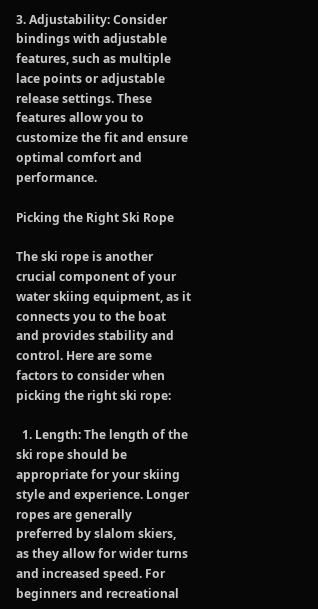3. Adjustability: Consider bindings with adjustable features, such as multiple lace points or adjustable release settings. These features allow you to customize the fit and ensure optimal comfort and performance.

Picking the Right Ski Rope

The ski rope is another crucial component of your water skiing equipment, as it connects you to the boat and provides stability and control. Here are some factors to consider when picking the right ski rope:

  1. Length: The length of the ski rope should be appropriate for your skiing style and experience. Longer ropes are generally preferred by slalom skiers, as they allow for wider turns and increased speed. For beginners and recreational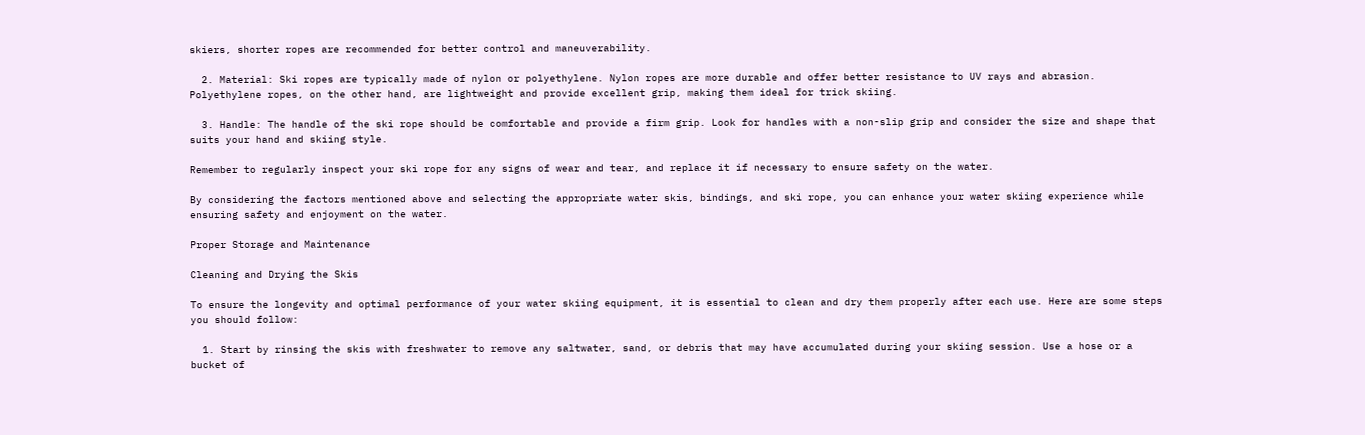skiers, shorter ropes are recommended for better control and maneuverability.

  2. Material: Ski ropes are typically made of nylon or polyethylene. Nylon ropes are more durable and offer better resistance to UV rays and abrasion. Polyethylene ropes, on the other hand, are lightweight and provide excellent grip, making them ideal for trick skiing.

  3. Handle: The handle of the ski rope should be comfortable and provide a firm grip. Look for handles with a non-slip grip and consider the size and shape that suits your hand and skiing style.

Remember to regularly inspect your ski rope for any signs of wear and tear, and replace it if necessary to ensure safety on the water.

By considering the factors mentioned above and selecting the appropriate water skis, bindings, and ski rope, you can enhance your water skiing experience while ensuring safety and enjoyment on the water.

Proper Storage and Maintenance

Cleaning and Drying the Skis

To ensure the longevity and optimal performance of your water skiing equipment, it is essential to clean and dry them properly after each use. Here are some steps you should follow:

  1. Start by rinsing the skis with freshwater to remove any saltwater, sand, or debris that may have accumulated during your skiing session. Use a hose or a bucket of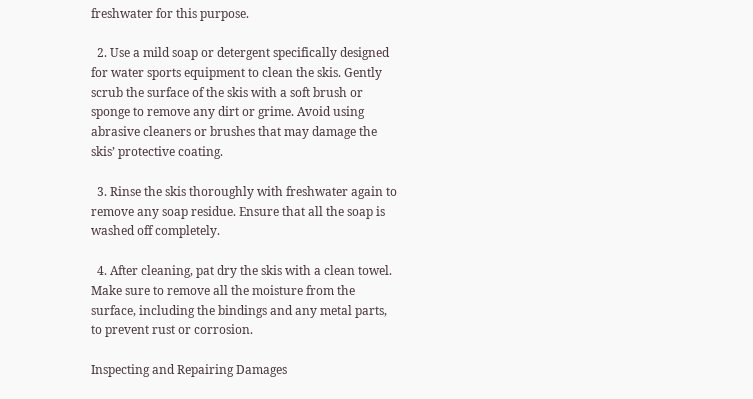freshwater for this purpose.

  2. Use a mild soap or detergent specifically designed for water sports equipment to clean the skis. Gently scrub the surface of the skis with a soft brush or sponge to remove any dirt or grime. Avoid using abrasive cleaners or brushes that may damage the skis’ protective coating.

  3. Rinse the skis thoroughly with freshwater again to remove any soap residue. Ensure that all the soap is washed off completely.

  4. After cleaning, pat dry the skis with a clean towel. Make sure to remove all the moisture from the surface, including the bindings and any metal parts, to prevent rust or corrosion.

Inspecting and Repairing Damages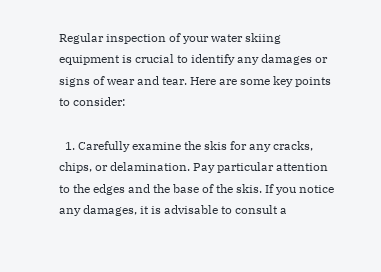Regular inspection of your water skiing equipment is crucial to identify any damages or signs of wear and tear. Here are some key points to consider:

  1. Carefully examine the skis for any cracks, chips, or delamination. Pay particular attention to the edges and the base of the skis. If you notice any damages, it is advisable to consult a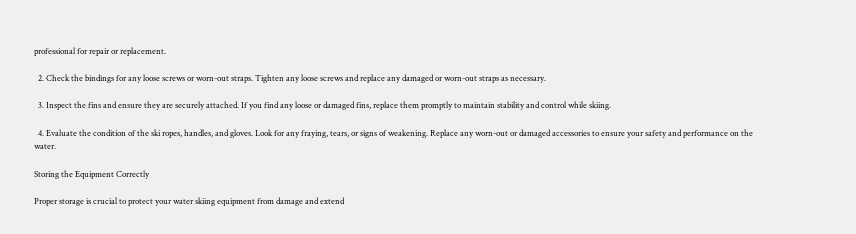professional for repair or replacement.

  2. Check the bindings for any loose screws or worn-out straps. Tighten any loose screws and replace any damaged or worn-out straps as necessary.

  3. Inspect the fins and ensure they are securely attached. If you find any loose or damaged fins, replace them promptly to maintain stability and control while skiing.

  4. Evaluate the condition of the ski ropes, handles, and gloves. Look for any fraying, tears, or signs of weakening. Replace any worn-out or damaged accessories to ensure your safety and performance on the water.

Storing the Equipment Correctly

Proper storage is crucial to protect your water skiing equipment from damage and extend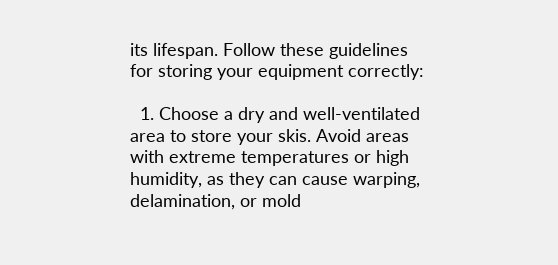its lifespan. Follow these guidelines for storing your equipment correctly:

  1. Choose a dry and well-ventilated area to store your skis. Avoid areas with extreme temperatures or high humidity, as they can cause warping, delamination, or mold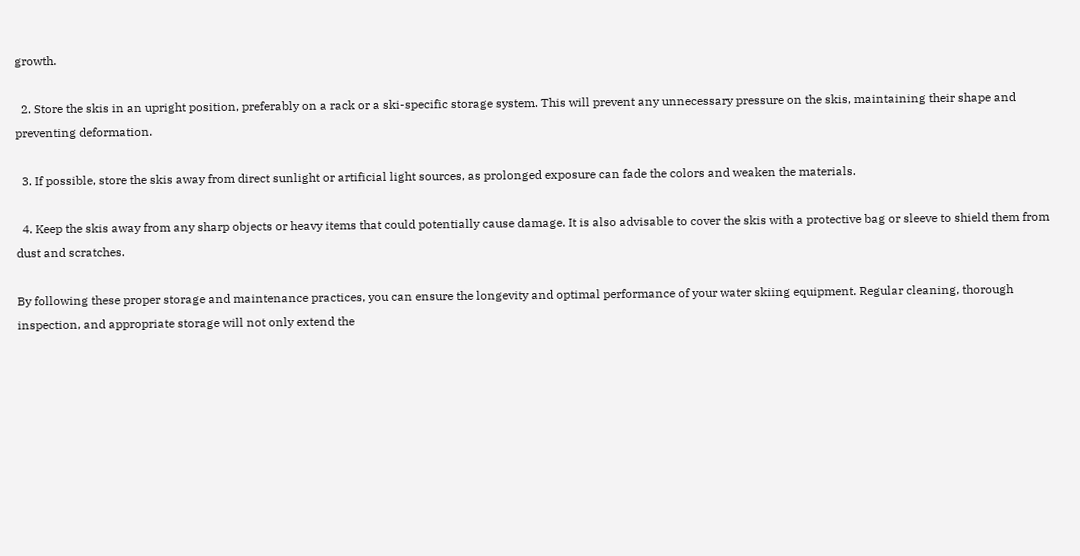growth.

  2. Store the skis in an upright position, preferably on a rack or a ski-specific storage system. This will prevent any unnecessary pressure on the skis, maintaining their shape and preventing deformation.

  3. If possible, store the skis away from direct sunlight or artificial light sources, as prolonged exposure can fade the colors and weaken the materials.

  4. Keep the skis away from any sharp objects or heavy items that could potentially cause damage. It is also advisable to cover the skis with a protective bag or sleeve to shield them from dust and scratches.

By following these proper storage and maintenance practices, you can ensure the longevity and optimal performance of your water skiing equipment. Regular cleaning, thorough inspection, and appropriate storage will not only extend the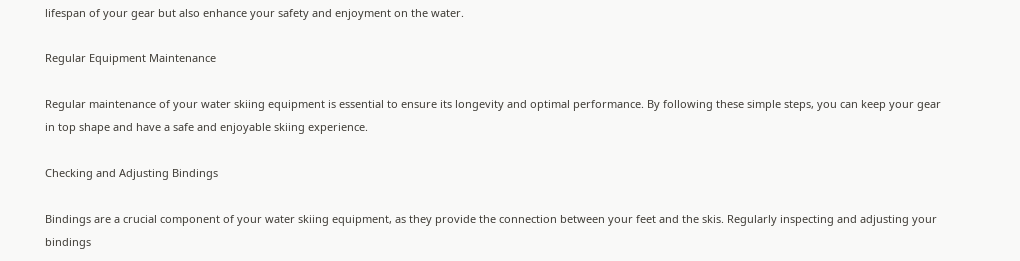lifespan of your gear but also enhance your safety and enjoyment on the water.

Regular Equipment Maintenance

Regular maintenance of your water skiing equipment is essential to ensure its longevity and optimal performance. By following these simple steps, you can keep your gear in top shape and have a safe and enjoyable skiing experience.

Checking and Adjusting Bindings

Bindings are a crucial component of your water skiing equipment, as they provide the connection between your feet and the skis. Regularly inspecting and adjusting your bindings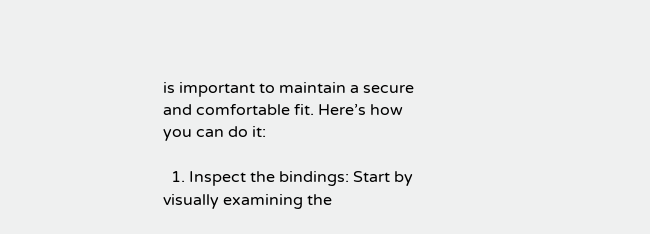is important to maintain a secure and comfortable fit. Here’s how you can do it:

  1. Inspect the bindings: Start by visually examining the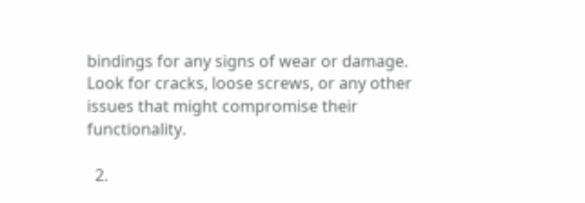bindings for any signs of wear or damage. Look for cracks, loose screws, or any other issues that might compromise their functionality.

  2.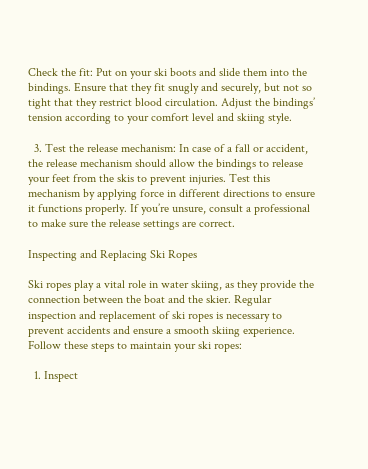Check the fit: Put on your ski boots and slide them into the bindings. Ensure that they fit snugly and securely, but not so tight that they restrict blood circulation. Adjust the bindings’ tension according to your comfort level and skiing style.

  3. Test the release mechanism: In case of a fall or accident, the release mechanism should allow the bindings to release your feet from the skis to prevent injuries. Test this mechanism by applying force in different directions to ensure it functions properly. If you’re unsure, consult a professional to make sure the release settings are correct.

Inspecting and Replacing Ski Ropes

Ski ropes play a vital role in water skiing, as they provide the connection between the boat and the skier. Regular inspection and replacement of ski ropes is necessary to prevent accidents and ensure a smooth skiing experience. Follow these steps to maintain your ski ropes:

  1. Inspect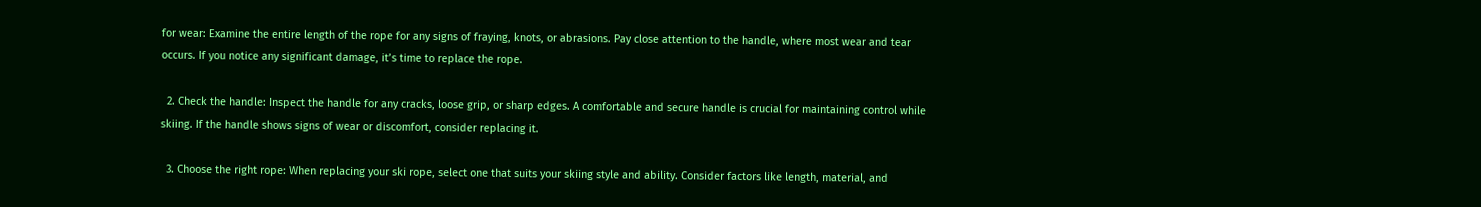for wear: Examine the entire length of the rope for any signs of fraying, knots, or abrasions. Pay close attention to the handle, where most wear and tear occurs. If you notice any significant damage, it’s time to replace the rope.

  2. Check the handle: Inspect the handle for any cracks, loose grip, or sharp edges. A comfortable and secure handle is crucial for maintaining control while skiing. If the handle shows signs of wear or discomfort, consider replacing it.

  3. Choose the right rope: When replacing your ski rope, select one that suits your skiing style and ability. Consider factors like length, material, and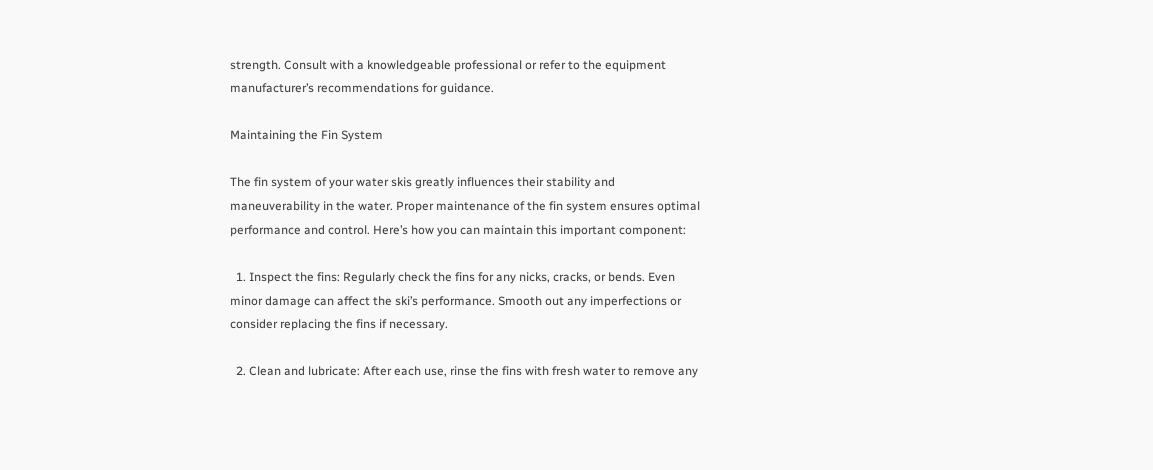strength. Consult with a knowledgeable professional or refer to the equipment manufacturer’s recommendations for guidance.

Maintaining the Fin System

The fin system of your water skis greatly influences their stability and maneuverability in the water. Proper maintenance of the fin system ensures optimal performance and control. Here’s how you can maintain this important component:

  1. Inspect the fins: Regularly check the fins for any nicks, cracks, or bends. Even minor damage can affect the ski’s performance. Smooth out any imperfections or consider replacing the fins if necessary.

  2. Clean and lubricate: After each use, rinse the fins with fresh water to remove any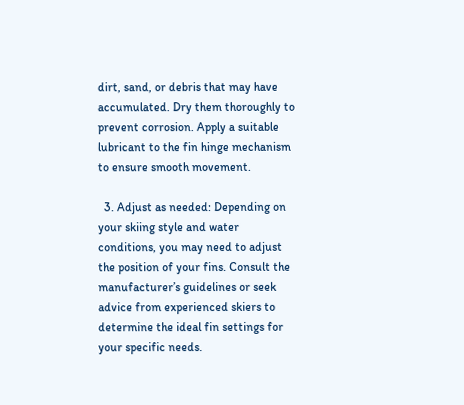dirt, sand, or debris that may have accumulated. Dry them thoroughly to prevent corrosion. Apply a suitable lubricant to the fin hinge mechanism to ensure smooth movement.

  3. Adjust as needed: Depending on your skiing style and water conditions, you may need to adjust the position of your fins. Consult the manufacturer’s guidelines or seek advice from experienced skiers to determine the ideal fin settings for your specific needs.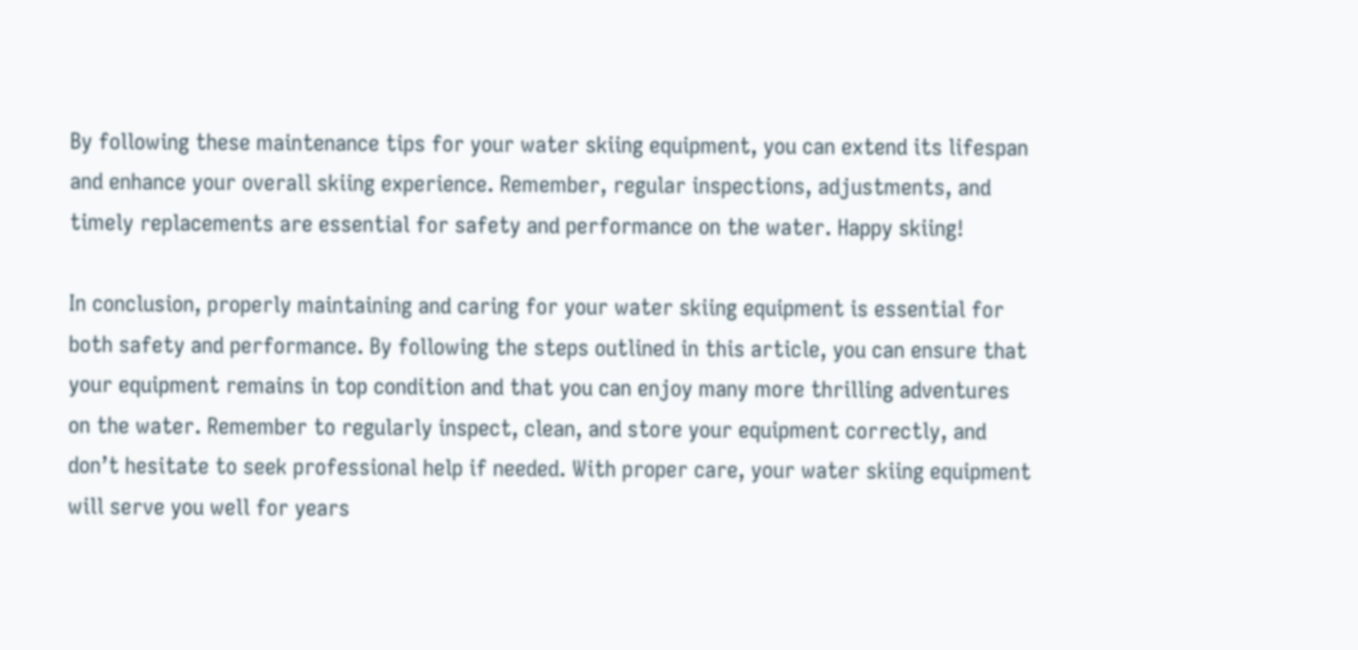By following these maintenance tips for your water skiing equipment, you can extend its lifespan and enhance your overall skiing experience. Remember, regular inspections, adjustments, and timely replacements are essential for safety and performance on the water. Happy skiing!

In conclusion, properly maintaining and caring for your water skiing equipment is essential for both safety and performance. By following the steps outlined in this article, you can ensure that your equipment remains in top condition and that you can enjoy many more thrilling adventures on the water. Remember to regularly inspect, clean, and store your equipment correctly, and don’t hesitate to seek professional help if needed. With proper care, your water skiing equipment will serve you well for years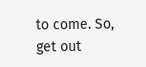to come. So, get out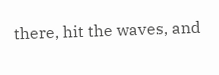there, hit the waves, and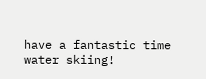have a fantastic time water skiing!